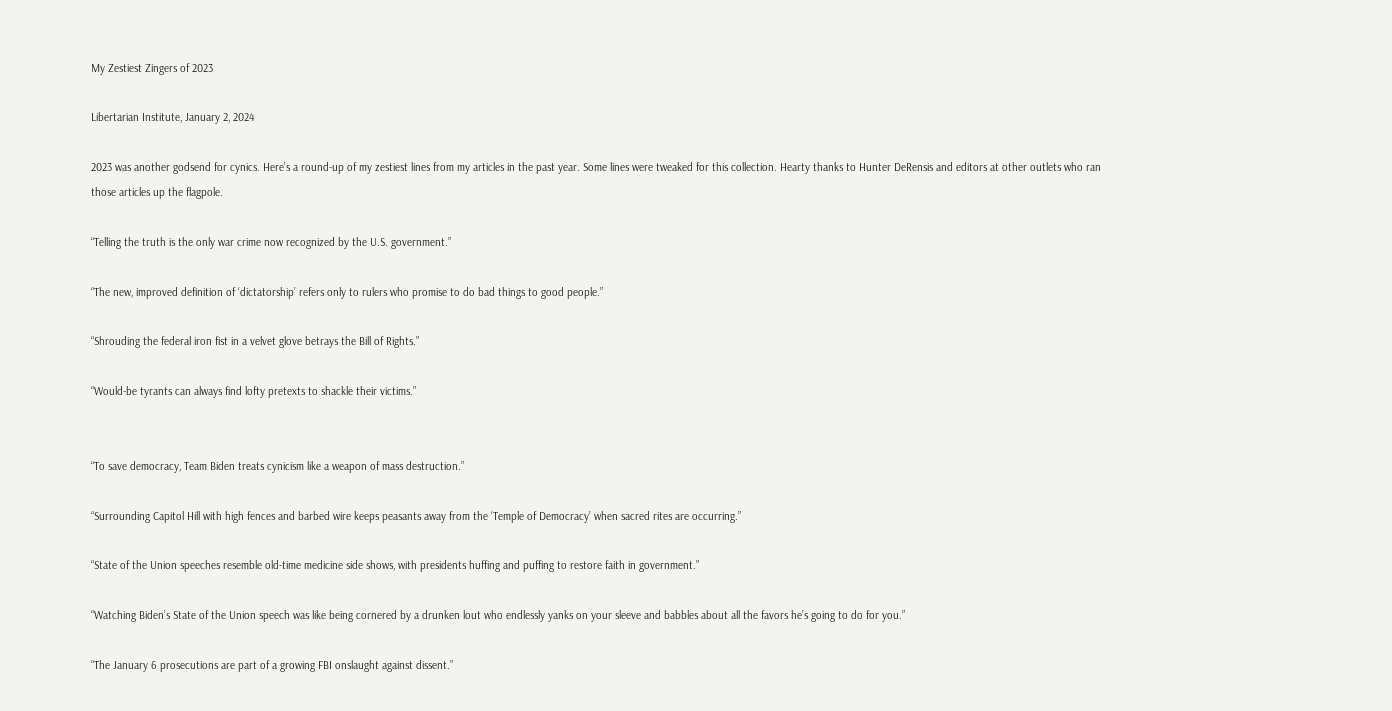My Zestiest Zingers of 2023

Libertarian Institute, January 2, 2024

2023 was another godsend for cynics. Here’s a round-up of my zestiest lines from my articles in the past year. Some lines were tweaked for this collection. Hearty thanks to Hunter DeRensis and editors at other outlets who ran those articles up the flagpole.

“Telling the truth is the only war crime now recognized by the U.S. government.”

“The new, improved definition of ‘dictatorship’ refers only to rulers who promise to do bad things to good people.”

“Shrouding the federal iron fist in a velvet glove betrays the Bill of Rights.”

“Would-be tyrants can always find lofty pretexts to shackle their victims.”


“To save democracy, Team Biden treats cynicism like a weapon of mass destruction.”

“Surrounding Capitol Hill with high fences and barbed wire keeps peasants away from the ‘Temple of Democracy’ when sacred rites are occurring.”

“State of the Union speeches resemble old-time medicine side shows, with presidents huffing and puffing to restore faith in government.”

“Watching Biden’s State of the Union speech was like being cornered by a drunken lout who endlessly yanks on your sleeve and babbles about all the favors he’s going to do for you.”

“The January 6 prosecutions are part of a growing FBI onslaught against dissent.”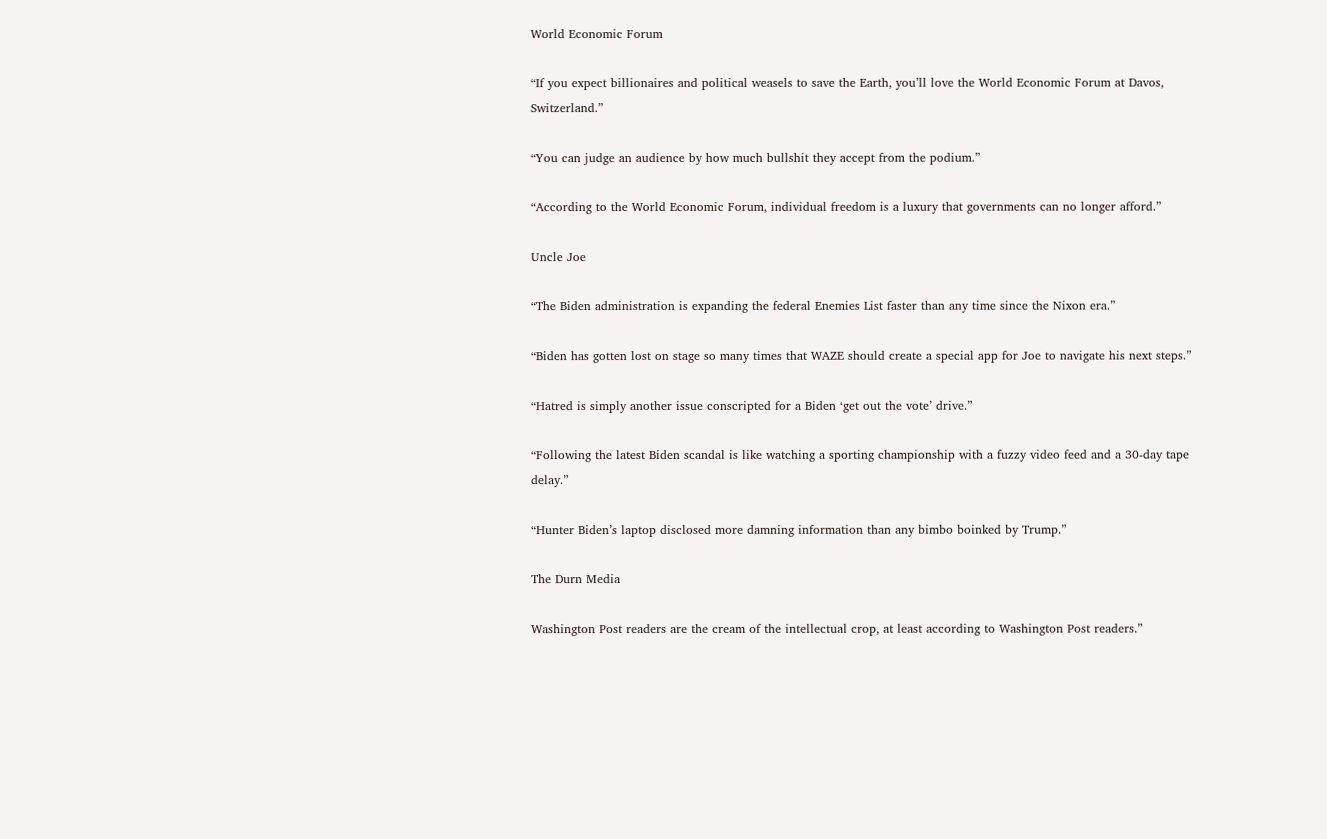World Economic Forum

“If you expect billionaires and political weasels to save the Earth, you’ll love the World Economic Forum at Davos, Switzerland.”

“You can judge an audience by how much bullshit they accept from the podium.”

“According to the World Economic Forum, individual freedom is a luxury that governments can no longer afford.”

Uncle Joe

“The Biden administration is expanding the federal Enemies List faster than any time since the Nixon era.”

“Biden has gotten lost on stage so many times that WAZE should create a special app for Joe to navigate his next steps.”

“Hatred is simply another issue conscripted for a Biden ‘get out the vote’ drive.”

“Following the latest Biden scandal is like watching a sporting championship with a fuzzy video feed and a 30-day tape delay.”

“Hunter Biden’s laptop disclosed more damning information than any bimbo boinked by Trump.”

The Durn Media

Washington Post readers are the cream of the intellectual crop, at least according to Washington Post readers.”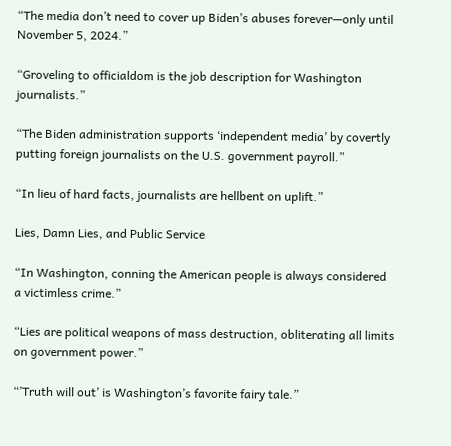“The media don’t need to cover up Biden’s abuses forever—only until November 5, 2024.”

“Groveling to officialdom is the job description for Washington journalists.”

“The Biden administration supports ‘independent media’ by covertly putting foreign journalists on the U.S. government payroll.”

“In lieu of hard facts, journalists are hellbent on uplift.”

Lies, Damn Lies, and Public Service

“In Washington, conning the American people is always considered a victimless crime.”

“Lies are political weapons of mass destruction, obliterating all limits on government power.”

“’Truth will out’ is Washington’s favorite fairy tale.”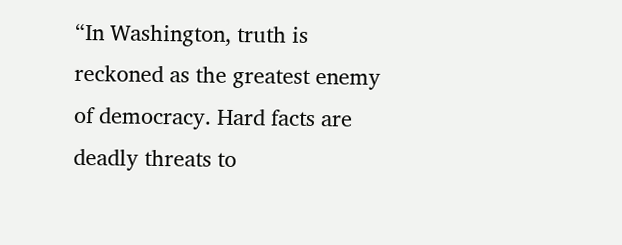“In Washington, truth is reckoned as the greatest enemy of democracy. Hard facts are deadly threats to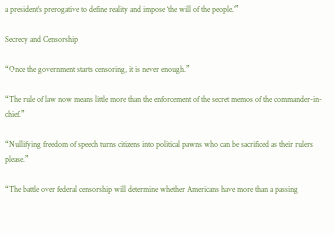a president’s prerogative to define reality and impose ‘the will of the people.’”

Secrecy and Censorship

“Once the government starts censoring, it is never enough.”

“The rule of law now means little more than the enforcement of the secret memos of the commander-in-chief.”

“Nullifying freedom of speech turns citizens into political pawns who can be sacrificed as their rulers please.”

“The battle over federal censorship will determine whether Americans have more than a passing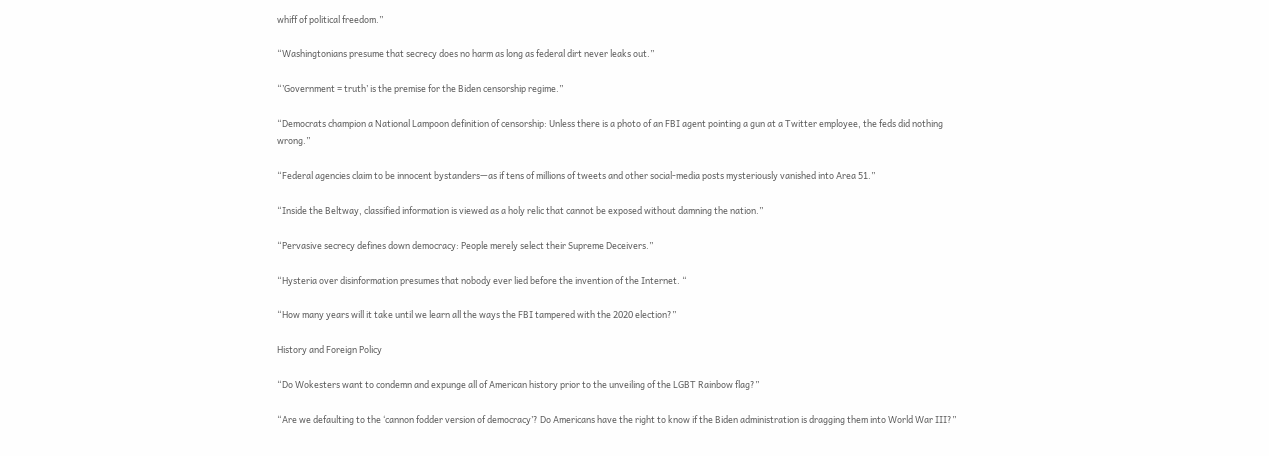whiff of political freedom.”

“Washingtonians presume that secrecy does no harm as long as federal dirt never leaks out.”

“’Government = truth’ is the premise for the Biden censorship regime.”

“Democrats champion a National Lampoon definition of censorship: Unless there is a photo of an FBI agent pointing a gun at a Twitter employee, the feds did nothing wrong.”

“Federal agencies claim to be innocent bystanders—as if tens of millions of tweets and other social-media posts mysteriously vanished into Area 51.”

“Inside the Beltway, classified information is viewed as a holy relic that cannot be exposed without damning the nation.”

“Pervasive secrecy defines down democracy: People merely select their Supreme Deceivers.”

“Hysteria over disinformation presumes that nobody ever lied before the invention of the Internet. “

“How many years will it take until we learn all the ways the FBI tampered with the 2020 election?”

History and Foreign Policy

“Do Wokesters want to condemn and expunge all of American history prior to the unveiling of the LGBT Rainbow flag?”

“Are we defaulting to the ‘cannon fodder version of democracy’? Do Americans have the right to know if the Biden administration is dragging them into World War III?”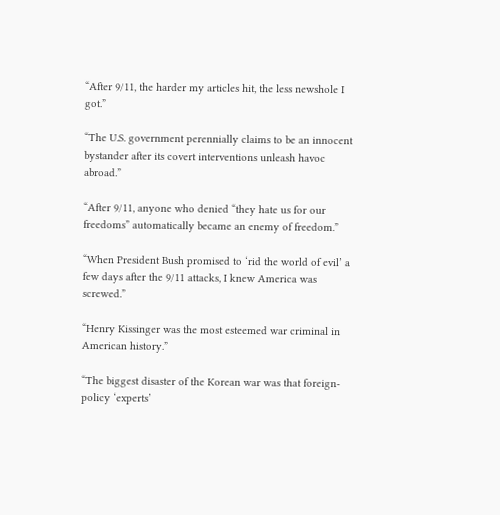“After 9/11, the harder my articles hit, the less newshole I got.”

“The U.S. government perennially claims to be an innocent bystander after its covert interventions unleash havoc abroad.”

“After 9/11, anyone who denied “they hate us for our freedoms” automatically became an enemy of freedom.”

“When President Bush promised to ‘rid the world of evil’ a few days after the 9/11 attacks, I knew America was screwed.”

“Henry Kissinger was the most esteemed war criminal in American history.”

“The biggest disaster of the Korean war was that foreign-policy ‘experts’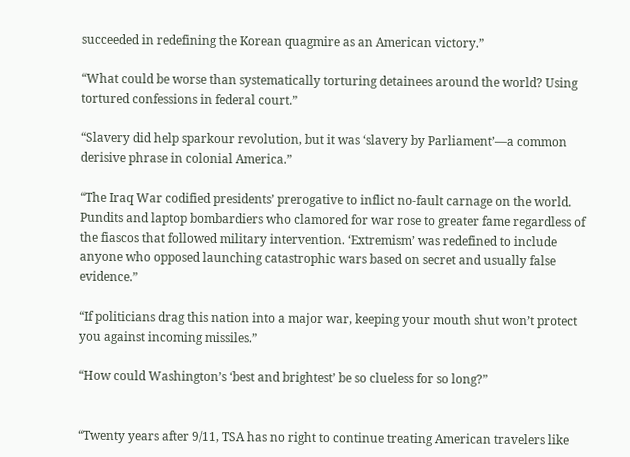succeeded in redefining the Korean quagmire as an American victory.”

“What could be worse than systematically torturing detainees around the world? Using tortured confessions in federal court.”

“Slavery did help sparkour revolution, but it was ‘slavery by Parliament’—a common derisive phrase in colonial America.”

“The Iraq War codified presidents’ prerogative to inflict no-fault carnage on the world. Pundits and laptop bombardiers who clamored for war rose to greater fame regardless of the fiascos that followed military intervention. ‘Extremism’ was redefined to include anyone who opposed launching catastrophic wars based on secret and usually false evidence.”

“If politicians drag this nation into a major war, keeping your mouth shut won’t protect you against incoming missiles.”

“How could Washington’s ‘best and brightest’ be so clueless for so long?”


“Twenty years after 9/11, TSA has no right to continue treating American travelers like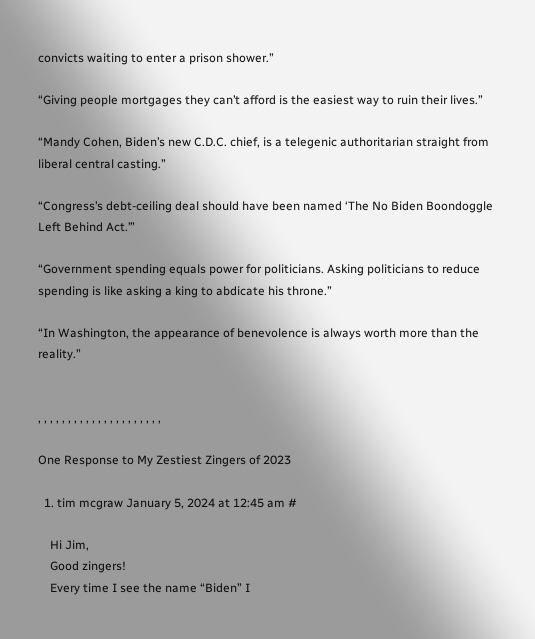convicts waiting to enter a prison shower.”

“Giving people mortgages they can’t afford is the easiest way to ruin their lives.”

“Mandy Cohen, Biden’s new C.D.C. chief, is a telegenic authoritarian straight from liberal central casting.”

“Congress’s debt-ceiling deal should have been named ‘The No Biden Boondoggle Left Behind Act.’”

“Government spending equals power for politicians. Asking politicians to reduce spending is like asking a king to abdicate his throne.”

“In Washington, the appearance of benevolence is always worth more than the reality.”


, , , , , , , , , , , , , , , , , , , , ,

One Response to My Zestiest Zingers of 2023

  1. tim mcgraw January 5, 2024 at 12:45 am #

    Hi Jim,
    Good zingers!
    Every time I see the name “Biden” I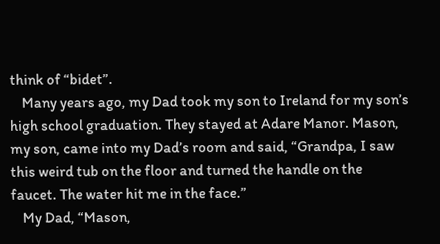think of “bidet”.
    Many years ago, my Dad took my son to Ireland for my son’s high school graduation. They stayed at Adare Manor. Mason, my son, came into my Dad’s room and said, “Grandpa, I saw this weird tub on the floor and turned the handle on the faucet. The water hit me in the face.”
    My Dad, “Mason,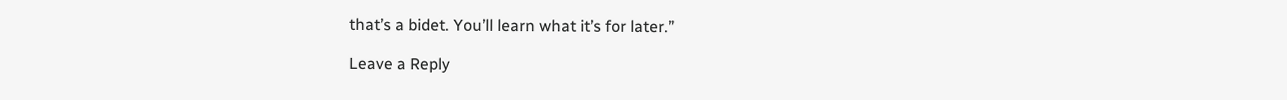that’s a bidet. You’ll learn what it’s for later.”

Leave a Reply